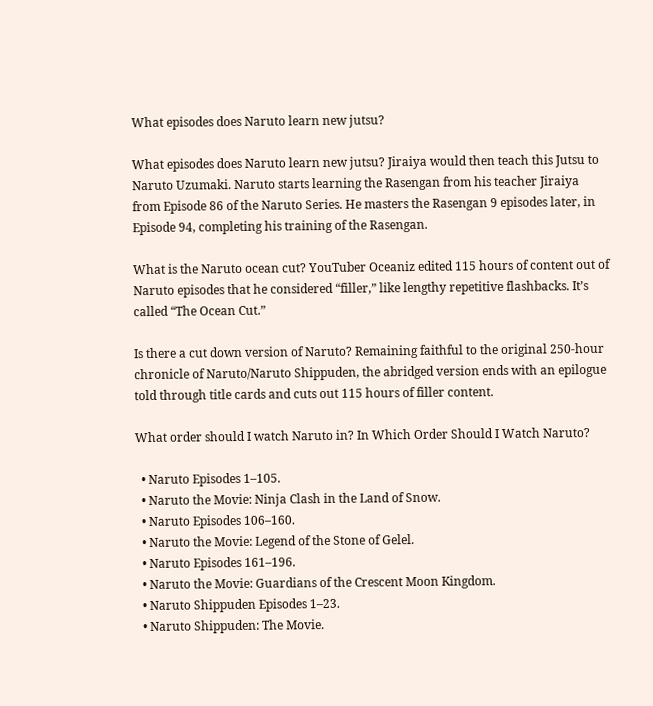What episodes does Naruto learn new jutsu?

What episodes does Naruto learn new jutsu? Jiraiya would then teach this Jutsu to Naruto Uzumaki. Naruto starts learning the Rasengan from his teacher Jiraiya from Episode 86 of the Naruto Series. He masters the Rasengan 9 episodes later, in Episode 94, completing his training of the Rasengan.

What is the Naruto ocean cut? YouTuber Oceaniz edited 115 hours of content out of Naruto episodes that he considered “filler,” like lengthy repetitive flashbacks. It’s called “The Ocean Cut.”

Is there a cut down version of Naruto? Remaining faithful to the original 250-hour chronicle of Naruto/Naruto Shippuden, the abridged version ends with an epilogue told through title cards and cuts out 115 hours of filler content.

What order should I watch Naruto in? In Which Order Should I Watch Naruto?

  • Naruto Episodes 1–105.
  • Naruto the Movie: Ninja Clash in the Land of Snow.
  • Naruto Episodes 106–160.
  • Naruto the Movie: Legend of the Stone of Gelel.
  • Naruto Episodes 161–196.
  • Naruto the Movie: Guardians of the Crescent Moon Kingdom.
  • Naruto Shippuden Episodes 1–23.
  • Naruto Shippuden: The Movie.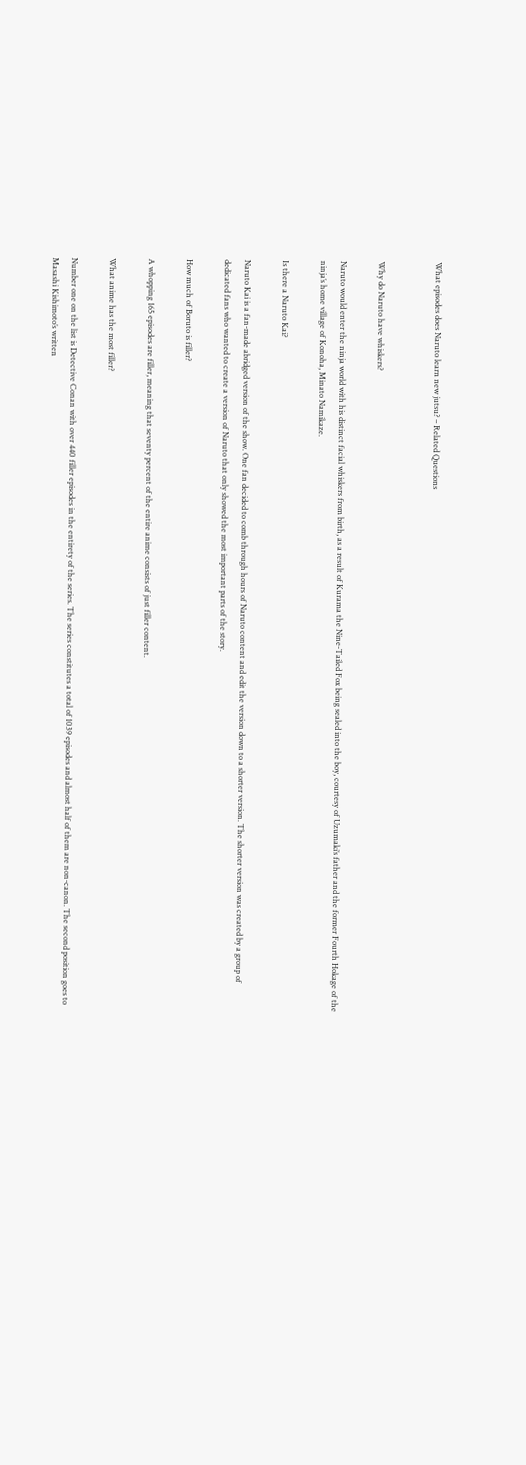What episodes does Naruto learn new jutsu? – Related Questions


Why do Naruto have whiskers?

Naruto would enter the ninja world with his distinct facial whiskers from birth, as a result of Kurama the Nine-Tailed Fox being sealed into the boy, courtesy of Uzumaki’s father and the former Fourth Hokage of the ninja’s home village of Konoha, Minato Namikaze.

Is there a Naruto Kai?

Naruto Kai is a fan-made abridged version of the show. One fan decided to comb through hours of Naruto content and edit the version down to a shorter version. The shorter version was created by a group of dedicated fans who wanted to create a version of Naruto that only showed the most important parts of the story.

How much of Boruto is filler?

A whopping 165 episodes are filler, meaning that seventy percent of the entire anime consists of just filler content.

What anime has the most filler?

Number one on the list is Detective Conan with over 440 filler episodes in the entirety of the series. The series constitutes a total of 1039 episodes and almost half of them are non-canon. The second position goes to Masashi Kishimoto’s written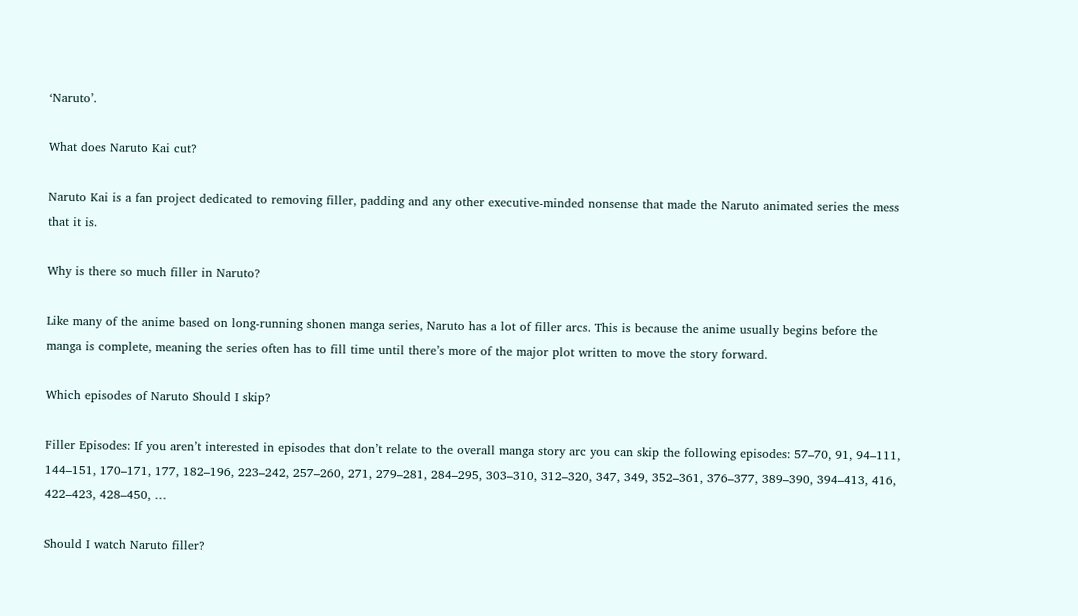‘Naruto’.

What does Naruto Kai cut?

Naruto Kai is a fan project dedicated to removing filler, padding and any other executive-minded nonsense that made the Naruto animated series the mess that it is.

Why is there so much filler in Naruto?

Like many of the anime based on long-running shonen manga series, Naruto has a lot of filler arcs. This is because the anime usually begins before the manga is complete, meaning the series often has to fill time until there’s more of the major plot written to move the story forward.

Which episodes of Naruto Should I skip?

Filler Episodes: If you aren’t interested in episodes that don’t relate to the overall manga story arc you can skip the following episodes: 57–70, 91, 94–111, 144–151, 170–171, 177, 182–196, 223–242, 257–260, 271, 279–281, 284–295, 303–310, 312–320, 347, 349, 352–361, 376–377, 389–390, 394–413, 416, 422–423, 428–450, …

Should I watch Naruto filler?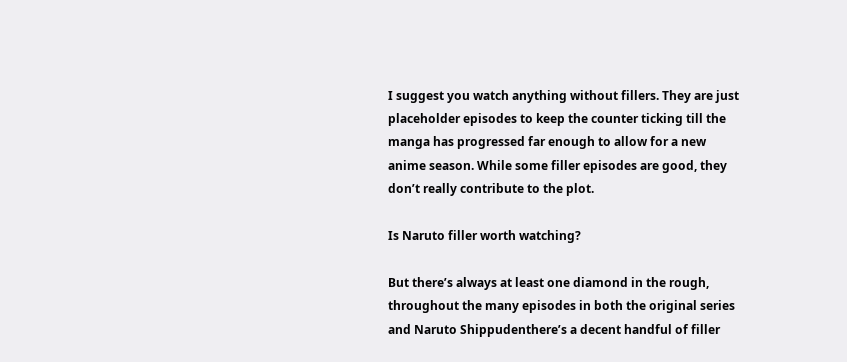I suggest you watch anything without fillers. They are just placeholder episodes to keep the counter ticking till the manga has progressed far enough to allow for a new anime season. While some filler episodes are good, they don’t really contribute to the plot.

Is Naruto filler worth watching?

But there’s always at least one diamond in the rough, throughout the many episodes in both the original series and Naruto Shippudenthere’s a decent handful of filler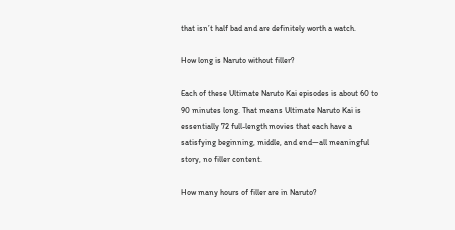that isn’t half bad and are definitely worth a watch.

How long is Naruto without filler?

Each of these Ultimate Naruto Kai episodes is about 60 to 90 minutes long. That means Ultimate Naruto Kai is essentially 72 full-length movies that each have a satisfying beginning, middle, and end—all meaningful story, no filler content.

How many hours of filler are in Naruto?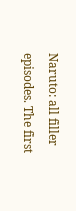Naruto: all filler episodes. The first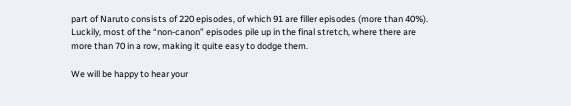part of Naruto consists of 220 episodes, of which 91 are filler episodes (more than 40%). Luckily, most of the “non-canon” episodes pile up in the final stretch, where there are more than 70 in a row, making it quite easy to dodge them.

We will be happy to hear your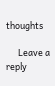thoughts

      Leave a reply